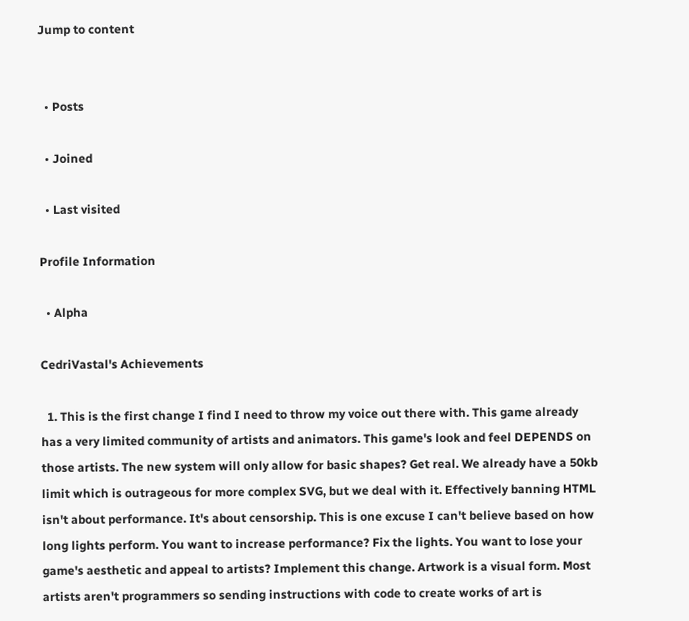Jump to content


  • Posts

  • Joined

  • Last visited

Profile Information

  • Alpha

CedriVastal's Achievements

  1. This is the first change I find I need to throw my voice out there with. This game already has a very limited community of artists and animators. This game's look and feel DEPENDS on those artists. The new system will only allow for basic shapes? Get real. We already have a 50kb limit which is outrageous for more complex SVG, but we deal with it. Effectively banning HTML isn't about performance. It's about censorship. This is one excuse I can't believe based on how long lights perform. You want to increase performance? Fix the lights. You want to lose your game's aesthetic and appeal to artists? Implement this change. Artwork is a visual form. Most artists aren't programmers so sending instructions with code to create works of art is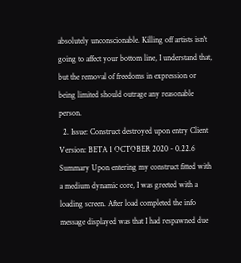absolutely unconscionable. Killing off artists isn't going to affect your bottom line, I understand that, but the removal of freedoms in expression or being limited should outrage any reasonable person.
  2. Issue: Construct destroyed upon entry Client Version: BETA 1 OCTOBER 2020 - 0.22.6 Summary Upon entering my construct fitted with a medium dynamic core, I was greeted with a loading screen. After load completed the info message displayed was that I had respawned due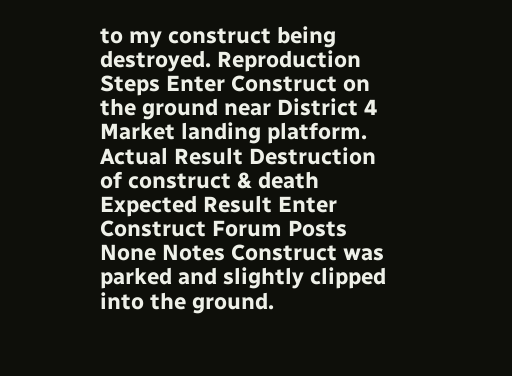to my construct being destroyed. Reproduction Steps Enter Construct on the ground near District 4 Market landing platform. Actual Result Destruction of construct & death Expected Result Enter Construct Forum Posts None Notes Construct was parked and slightly clipped into the ground.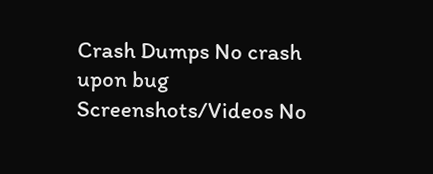Crash Dumps No crash upon bug Screenshots/Videos No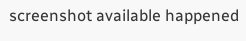screenshot available happened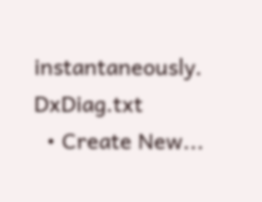instantaneously. DxDiag.txt
  • Create New...